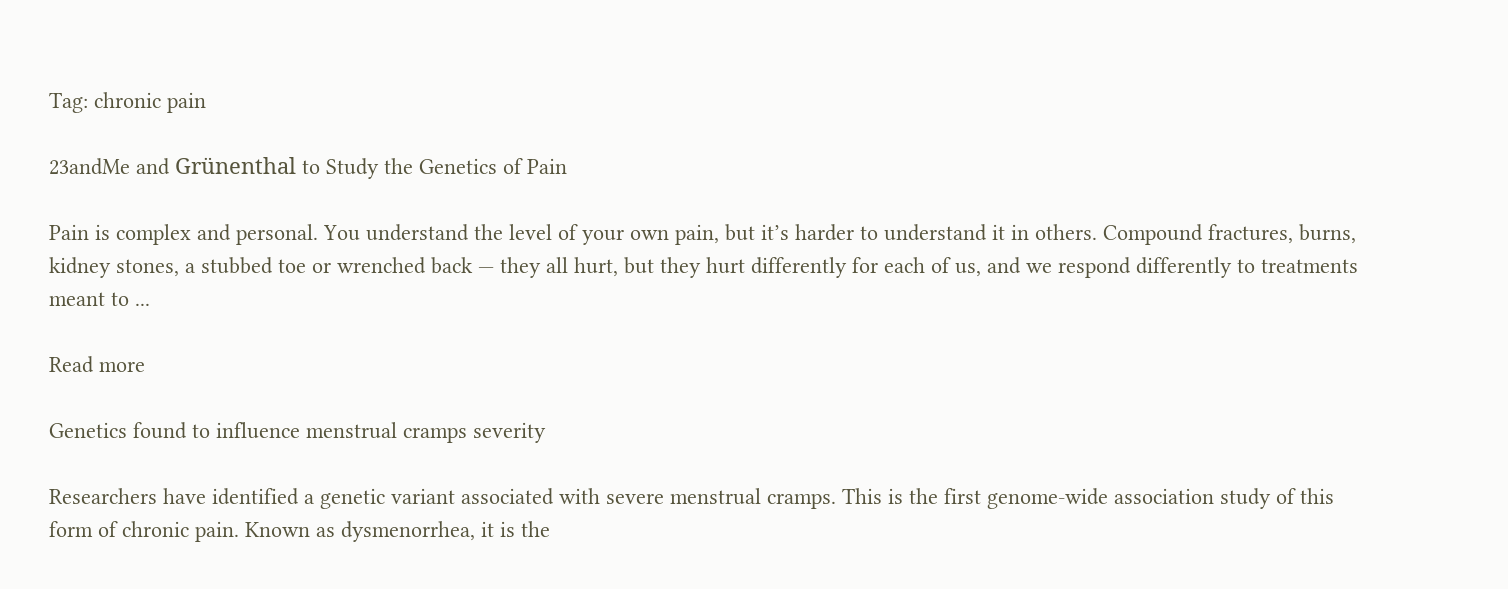Tag: chronic pain

23andMe and Grünenthal to Study the Genetics of Pain

Pain is complex and personal. You understand the level of your own pain, but it’s harder to understand it in others. Compound fractures, burns, kidney stones, a stubbed toe or wrenched back — they all hurt, but they hurt differently for each of us, and we respond differently to treatments meant to ...

Read more

Genetics found to influence menstrual cramps severity

Researchers have identified a genetic variant associated with severe menstrual cramps. This is the first genome-wide association study of this form of chronic pain. Known as dysmenorrhea, it is the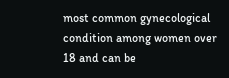most common gynecological condition among women over 18 and can be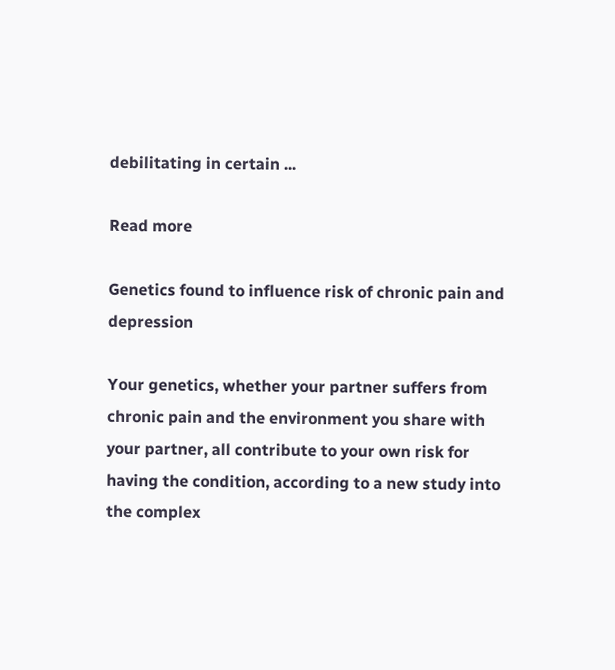debilitating in certain ...

Read more

Genetics found to influence risk of chronic pain and depression

Your genetics, whether your partner suffers from chronic pain and the environment you share with your partner, all contribute to your own risk for having the condition, according to a new study into the complex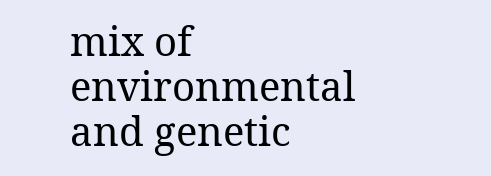mix of environmental and genetic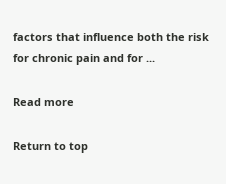factors that influence both the risk for chronic pain and for ...

Read more

Return to top